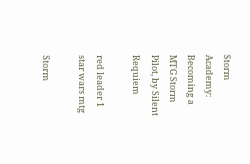Storm Academy: Becoming a MTG Storm Pilot, by Silent Requiem

red leader 1 star wars mtg

Storm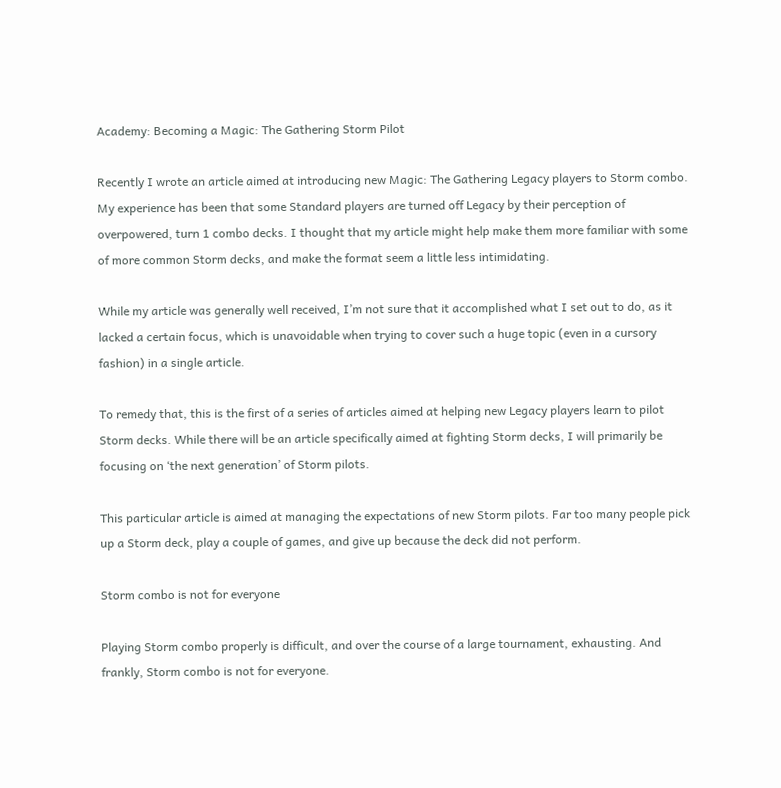Academy: Becoming a Magic: The Gathering Storm Pilot

Recently I wrote an article aimed at introducing new Magic: The Gathering Legacy players to Storm combo. My experience has been that some Standard players are turned off Legacy by their perception of overpowered, turn 1 combo decks. I thought that my article might help make them more familiar with some of more common Storm decks, and make the format seem a little less intimidating.

While my article was generally well received, I’m not sure that it accomplished what I set out to do, as it lacked a certain focus, which is unavoidable when trying to cover such a huge topic (even in a cursory fashion) in a single article.

To remedy that, this is the first of a series of articles aimed at helping new Legacy players learn to pilot Storm decks. While there will be an article specifically aimed at fighting Storm decks, I will primarily be focusing on ‘the next generation’ of Storm pilots.

This particular article is aimed at managing the expectations of new Storm pilots. Far too many people pick up a Storm deck, play a couple of games, and give up because the deck did not perform.

Storm combo is not for everyone

Playing Storm combo properly is difficult, and over the course of a large tournament, exhausting. And frankly, Storm combo is not for everyone.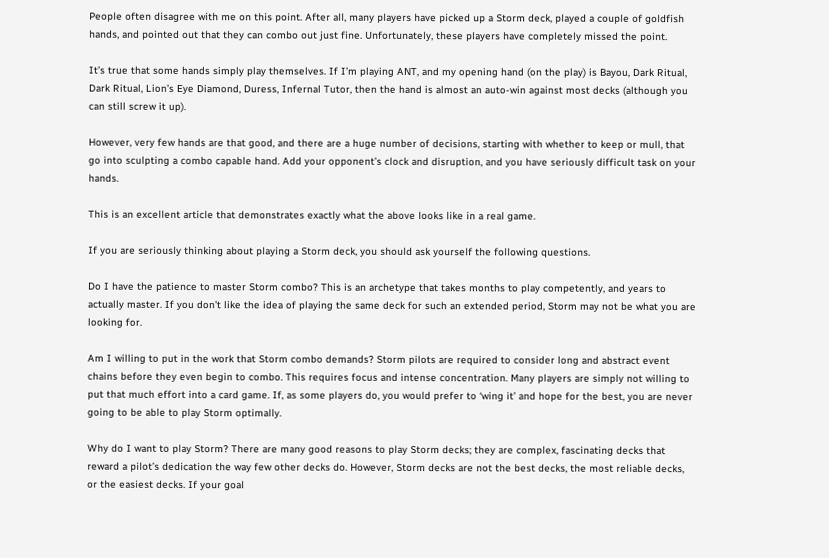People often disagree with me on this point. After all, many players have picked up a Storm deck, played a couple of goldfish hands, and pointed out that they can combo out just fine. Unfortunately, these players have completely missed the point.

It’s true that some hands simply play themselves. If I’m playing ANT, and my opening hand (on the play) is Bayou, Dark Ritual, Dark Ritual, Lion’s Eye Diamond, Duress, Infernal Tutor, then the hand is almost an auto-win against most decks (although you can still screw it up).

However, very few hands are that good, and there are a huge number of decisions, starting with whether to keep or mull, that go into sculpting a combo capable hand. Add your opponent’s clock and disruption, and you have seriously difficult task on your hands.

This is an excellent article that demonstrates exactly what the above looks like in a real game.

If you are seriously thinking about playing a Storm deck, you should ask yourself the following questions.

Do I have the patience to master Storm combo? This is an archetype that takes months to play competently, and years to actually master. If you don’t like the idea of playing the same deck for such an extended period, Storm may not be what you are looking for.

Am I willing to put in the work that Storm combo demands? Storm pilots are required to consider long and abstract event chains before they even begin to combo. This requires focus and intense concentration. Many players are simply not willing to put that much effort into a card game. If, as some players do, you would prefer to ‘wing it’ and hope for the best, you are never going to be able to play Storm optimally.

Why do I want to play Storm? There are many good reasons to play Storm decks; they are complex, fascinating decks that reward a pilot’s dedication the way few other decks do. However, Storm decks are not the best decks, the most reliable decks, or the easiest decks. If your goal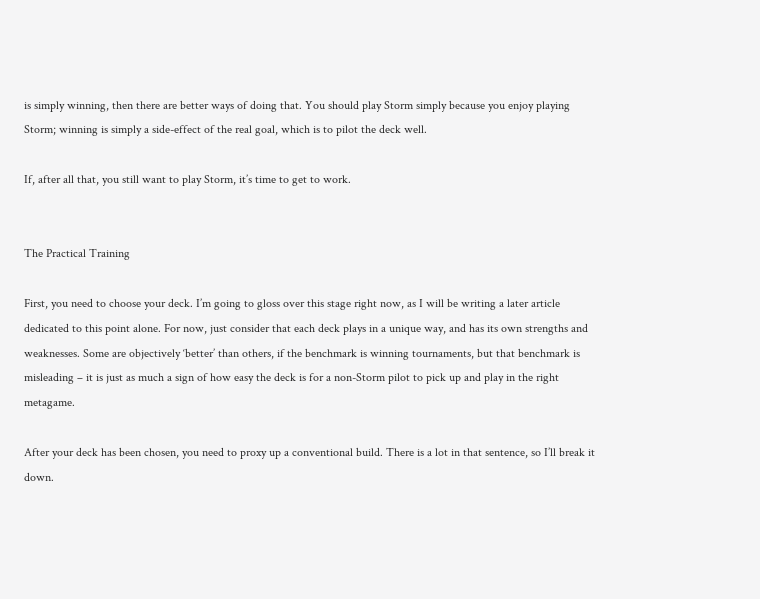is simply winning, then there are better ways of doing that. You should play Storm simply because you enjoy playing Storm; winning is simply a side-effect of the real goal, which is to pilot the deck well.

If, after all that, you still want to play Storm, it’s time to get to work.


The Practical Training

First, you need to choose your deck. I’m going to gloss over this stage right now, as I will be writing a later article dedicated to this point alone. For now, just consider that each deck plays in a unique way, and has its own strengths and weaknesses. Some are objectively ‘better’ than others, if the benchmark is winning tournaments, but that benchmark is misleading – it is just as much a sign of how easy the deck is for a non-Storm pilot to pick up and play in the right metagame.

After your deck has been chosen, you need to proxy up a conventional build. There is a lot in that sentence, so I’ll break it down.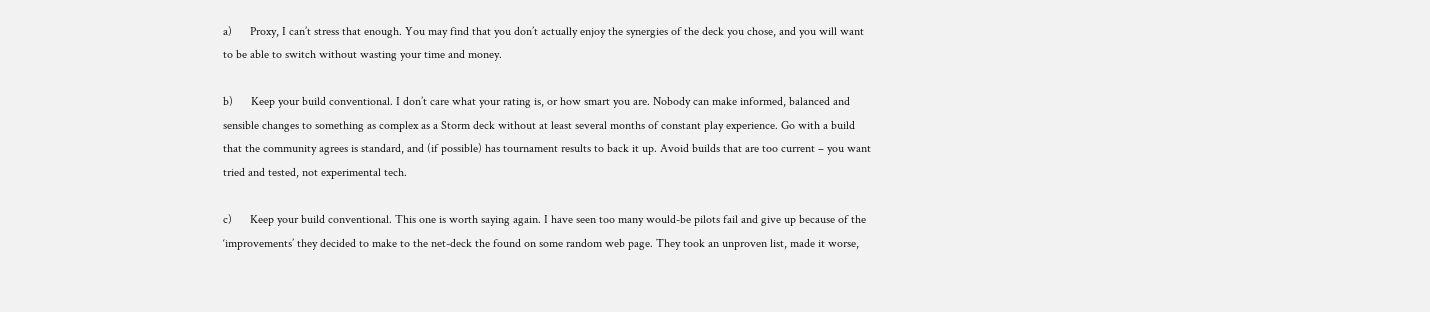a)      Proxy, I can’t stress that enough. You may find that you don’t actually enjoy the synergies of the deck you chose, and you will want to be able to switch without wasting your time and money.

b)      Keep your build conventional. I don’t care what your rating is, or how smart you are. Nobody can make informed, balanced and sensible changes to something as complex as a Storm deck without at least several months of constant play experience. Go with a build that the community agrees is standard, and (if possible) has tournament results to back it up. Avoid builds that are too current – you want tried and tested, not experimental tech.

c)      Keep your build conventional. This one is worth saying again. I have seen too many would-be pilots fail and give up because of the ‘improvements’ they decided to make to the net-deck the found on some random web page. They took an unproven list, made it worse,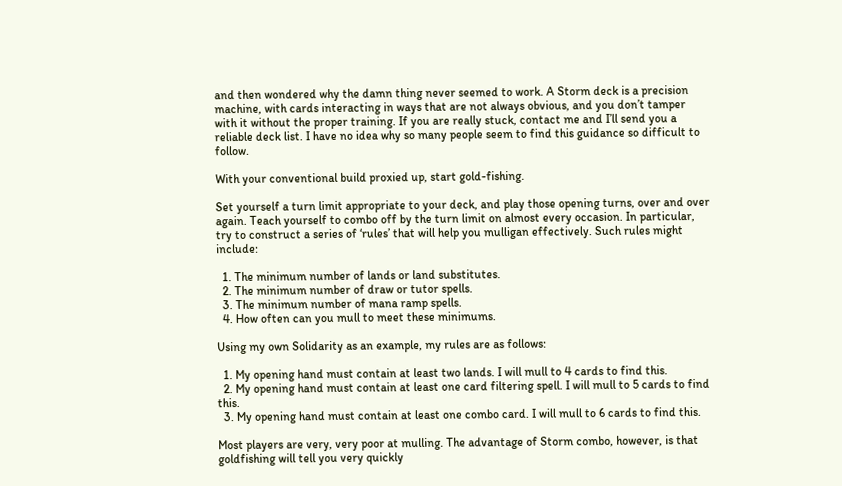and then wondered why the damn thing never seemed to work. A Storm deck is a precision machine, with cards interacting in ways that are not always obvious, and you don’t tamper with it without the proper training. If you are really stuck, contact me and I’ll send you a reliable deck list. I have no idea why so many people seem to find this guidance so difficult to follow.

With your conventional build proxied up, start gold-fishing.

Set yourself a turn limit appropriate to your deck, and play those opening turns, over and over again. Teach yourself to combo off by the turn limit on almost every occasion. In particular, try to construct a series of ‘rules’ that will help you mulligan effectively. Such rules might include:

  1. The minimum number of lands or land substitutes.
  2. The minimum number of draw or tutor spells.
  3. The minimum number of mana ramp spells.
  4. How often can you mull to meet these minimums.

Using my own Solidarity as an example, my rules are as follows:

  1. My opening hand must contain at least two lands. I will mull to 4 cards to find this.
  2. My opening hand must contain at least one card filtering spell. I will mull to 5 cards to find this.
  3. My opening hand must contain at least one combo card. I will mull to 6 cards to find this.

Most players are very, very poor at mulling. The advantage of Storm combo, however, is that goldfishing will tell you very quickly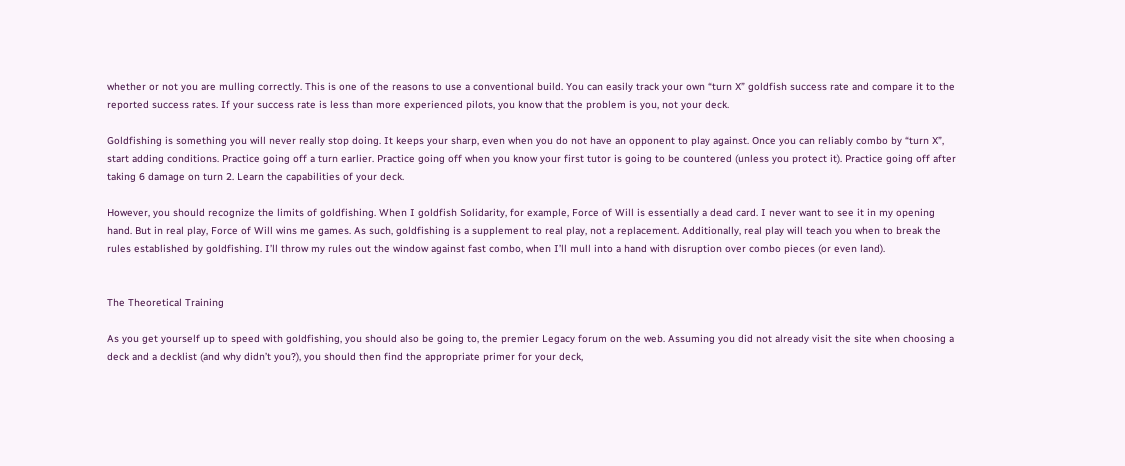whether or not you are mulling correctly. This is one of the reasons to use a conventional build. You can easily track your own “turn X” goldfish success rate and compare it to the reported success rates. If your success rate is less than more experienced pilots, you know that the problem is you, not your deck.

Goldfishing is something you will never really stop doing. It keeps your sharp, even when you do not have an opponent to play against. Once you can reliably combo by “turn X”, start adding conditions. Practice going off a turn earlier. Practice going off when you know your first tutor is going to be countered (unless you protect it). Practice going off after taking 6 damage on turn 2. Learn the capabilities of your deck.

However, you should recognize the limits of goldfishing. When I goldfish Solidarity, for example, Force of Will is essentially a dead card. I never want to see it in my opening hand. But in real play, Force of Will wins me games. As such, goldfishing is a supplement to real play, not a replacement. Additionally, real play will teach you when to break the rules established by goldfishing. I’ll throw my rules out the window against fast combo, when I’ll mull into a hand with disruption over combo pieces (or even land).


The Theoretical Training

As you get yourself up to speed with goldfishing, you should also be going to, the premier Legacy forum on the web. Assuming you did not already visit the site when choosing a deck and a decklist (and why didn’t you?), you should then find the appropriate primer for your deck,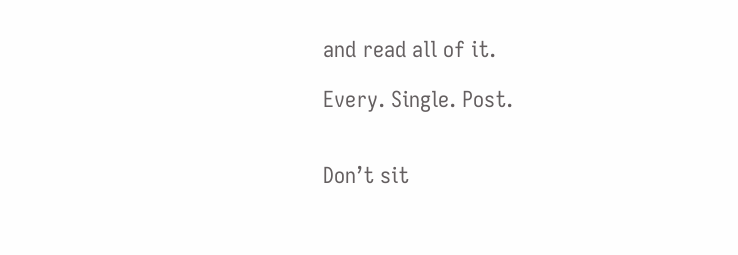and read all of it.

Every. Single. Post.


Don’t sit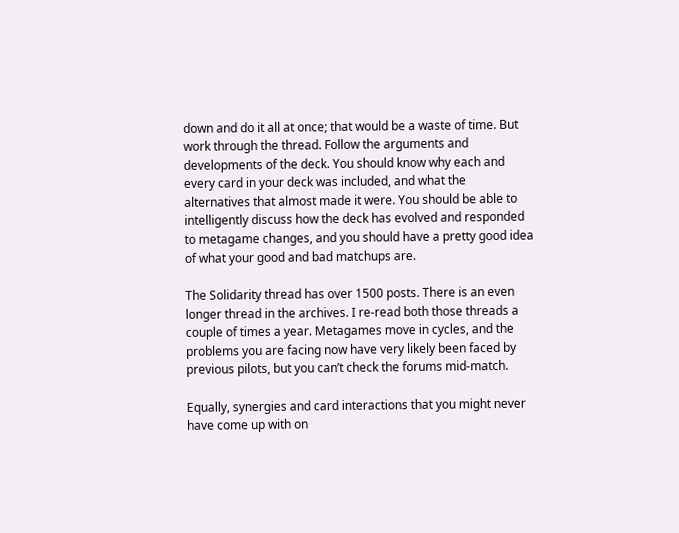down and do it all at once; that would be a waste of time. But work through the thread. Follow the arguments and developments of the deck. You should know why each and every card in your deck was included, and what the alternatives that almost made it were. You should be able to intelligently discuss how the deck has evolved and responded to metagame changes, and you should have a pretty good idea of what your good and bad matchups are.

The Solidarity thread has over 1500 posts. There is an even longer thread in the archives. I re-read both those threads a couple of times a year. Metagames move in cycles, and the problems you are facing now have very likely been faced by previous pilots, but you can’t check the forums mid-match.

Equally, synergies and card interactions that you might never have come up with on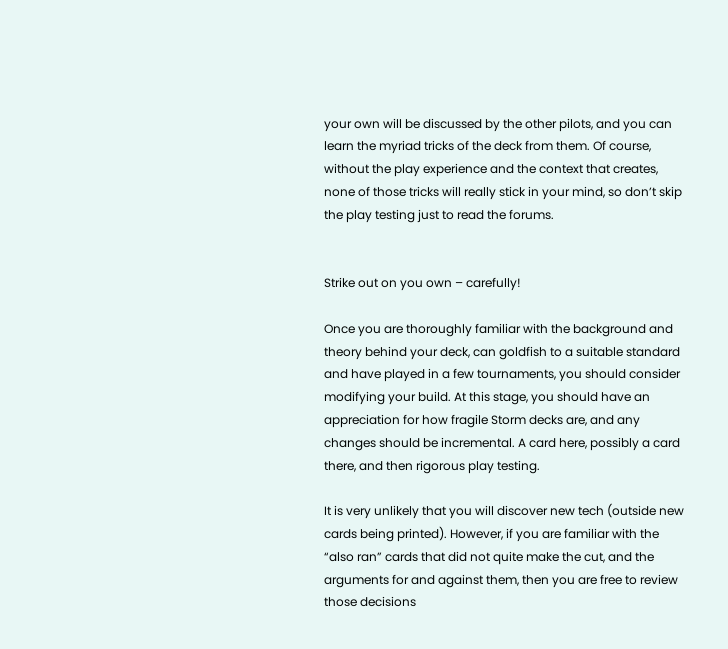your own will be discussed by the other pilots, and you can learn the myriad tricks of the deck from them. Of course, without the play experience and the context that creates, none of those tricks will really stick in your mind, so don’t skip the play testing just to read the forums.


Strike out on you own – carefully!

Once you are thoroughly familiar with the background and theory behind your deck, can goldfish to a suitable standard and have played in a few tournaments, you should consider modifying your build. At this stage, you should have an appreciation for how fragile Storm decks are, and any changes should be incremental. A card here, possibly a card there, and then rigorous play testing.

It is very unlikely that you will discover new tech (outside new cards being printed). However, if you are familiar with the “also ran” cards that did not quite make the cut, and the arguments for and against them, then you are free to review those decisions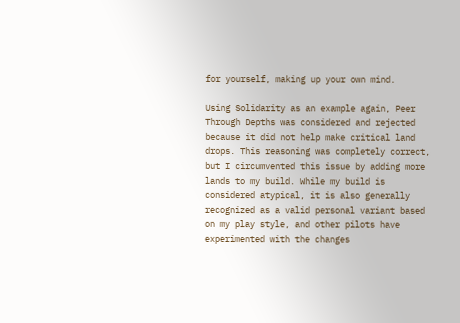for yourself, making up your own mind.

Using Solidarity as an example again, Peer Through Depths was considered and rejected because it did not help make critical land drops. This reasoning was completely correct, but I circumvented this issue by adding more lands to my build. While my build is considered atypical, it is also generally recognized as a valid personal variant based on my play style, and other pilots have experimented with the changes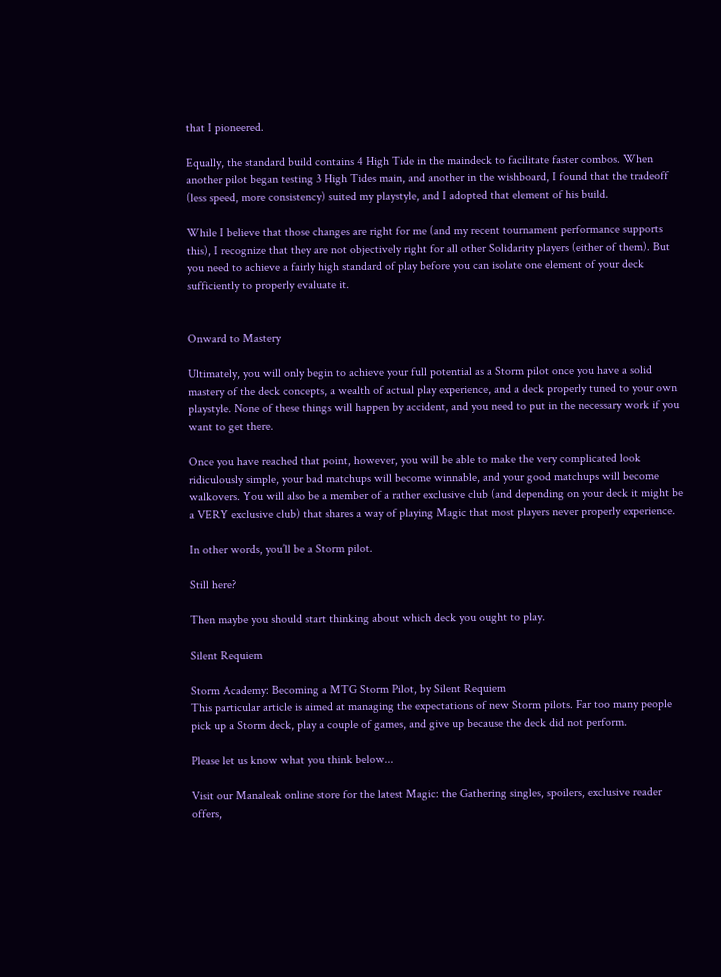that I pioneered.

Equally, the standard build contains 4 High Tide in the maindeck to facilitate faster combos. When another pilot began testing 3 High Tides main, and another in the wishboard, I found that the tradeoff (less speed, more consistency) suited my playstyle, and I adopted that element of his build.

While I believe that those changes are right for me (and my recent tournament performance supports this), I recognize that they are not objectively right for all other Solidarity players (either of them). But you need to achieve a fairly high standard of play before you can isolate one element of your deck sufficiently to properly evaluate it.


Onward to Mastery

Ultimately, you will only begin to achieve your full potential as a Storm pilot once you have a solid mastery of the deck concepts, a wealth of actual play experience, and a deck properly tuned to your own playstyle. None of these things will happen by accident, and you need to put in the necessary work if you want to get there.

Once you have reached that point, however, you will be able to make the very complicated look ridiculously simple, your bad matchups will become winnable, and your good matchups will become walkovers. You will also be a member of a rather exclusive club (and depending on your deck it might be a VERY exclusive club) that shares a way of playing Magic that most players never properly experience.

In other words, you’ll be a Storm pilot.

Still here?

Then maybe you should start thinking about which deck you ought to play.

Silent Requiem

Storm Academy: Becoming a MTG Storm Pilot, by Silent Requiem
This particular article is aimed at managing the expectations of new Storm pilots. Far too many people pick up a Storm deck, play a couple of games, and give up because the deck did not perform.

Please let us know what you think below...

Visit our Manaleak online store for the latest Magic: the Gathering singles, spoilers, exclusive reader offers,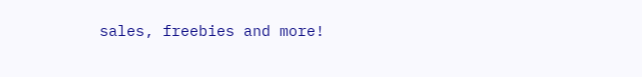sales, freebies and more!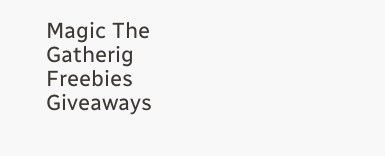Magic The Gatherig Freebies Giveaways